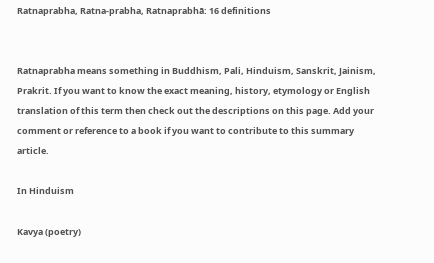Ratnaprabha, Ratna-prabha, Ratnaprabhā: 16 definitions


Ratnaprabha means something in Buddhism, Pali, Hinduism, Sanskrit, Jainism, Prakrit. If you want to know the exact meaning, history, etymology or English translation of this term then check out the descriptions on this page. Add your comment or reference to a book if you want to contribute to this summary article.

In Hinduism

Kavya (poetry)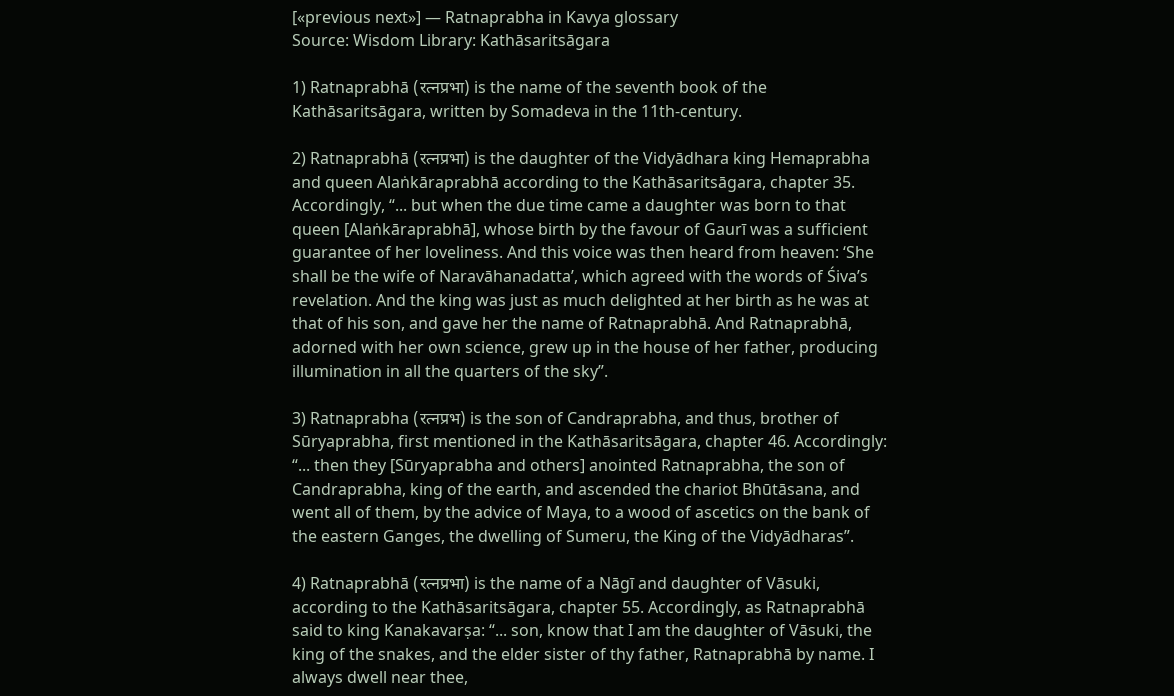[«previous next»] — Ratnaprabha in Kavya glossary
Source: Wisdom Library: Kathāsaritsāgara

1) Ratnaprabhā (रत्नप्रभा) is the name of the seventh book of the Kathāsaritsāgara, written by Somadeva in the 11th-century.

2) Ratnaprabhā (रत्नप्रभा) is the daughter of the Vidyādhara king Hemaprabha and queen Alaṅkāraprabhā according to the Kathāsaritsāgara, chapter 35. Accordingly, “... but when the due time came a daughter was born to that queen [Alaṅkāraprabhā], whose birth by the favour of Gaurī was a sufficient guarantee of her loveliness. And this voice was then heard from heaven: ‘She shall be the wife of Naravāhanadatta’, which agreed with the words of Śiva’s revelation. And the king was just as much delighted at her birth as he was at that of his son, and gave her the name of Ratnaprabhā. And Ratnaprabhā, adorned with her own science, grew up in the house of her father, producing illumination in all the quarters of the sky”.

3) Ratnaprabha (रत्नप्रभ) is the son of Candraprabha, and thus, brother of Sūryaprabha, first mentioned in the Kathāsaritsāgara, chapter 46. Accordingly: “... then they [Sūryaprabha and others] anointed Ratnaprabha, the son of Candraprabha, king of the earth, and ascended the chariot Bhūtāsana, and went all of them, by the advice of Maya, to a wood of ascetics on the bank of the eastern Ganges, the dwelling of Sumeru, the King of the Vidyādharas”.

4) Ratnaprabhā (रत्नप्रभा) is the name of a Nāgī and daughter of Vāsuki, according to the Kathāsaritsāgara, chapter 55. Accordingly, as Ratnaprabhā said to king Kanakavarṣa: “... son, know that I am the daughter of Vāsuki, the king of the snakes, and the elder sister of thy father, Ratnaprabhā by name. I always dwell near thee,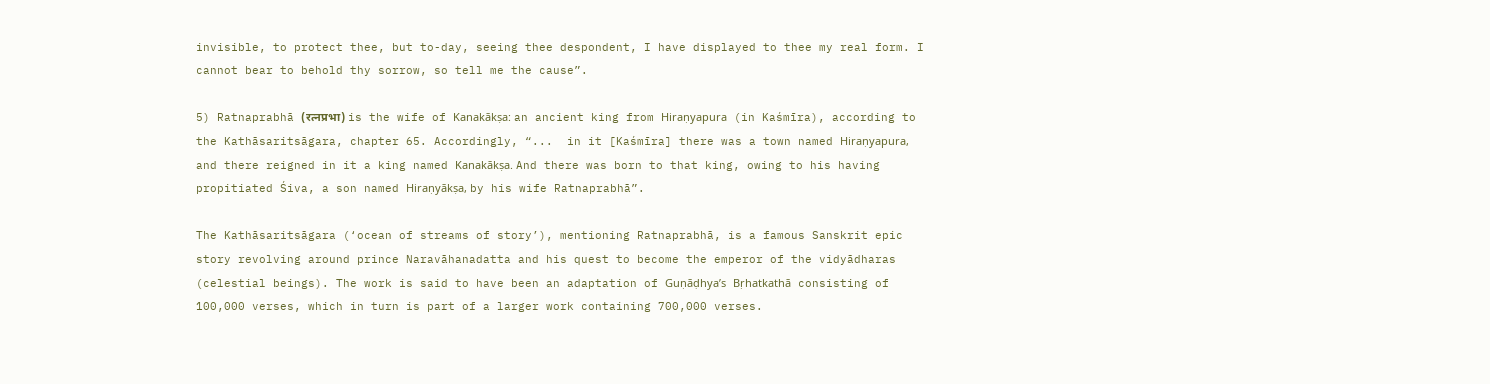invisible, to protect thee, but to-day, seeing thee despondent, I have displayed to thee my real form. I cannot bear to behold thy sorrow, so tell me the cause”.

5) Ratnaprabhā (रत्नप्रभा) is the wife of Kanakākṣa: an ancient king from Hiraṇyapura (in Kaśmīra), according to the Kathāsaritsāgara, chapter 65. Accordingly, “...  in it [Kaśmīra] there was a town named Hiraṇyapura, and there reigned in it a king named Kanakākṣa. And there was born to that king, owing to his having propitiated Śiva, a son named Hiraṇyākṣa, by his wife Ratnaprabhā”.

The Kathāsaritsāgara (‘ocean of streams of story’), mentioning Ratnaprabhā, is a famous Sanskrit epic story revolving around prince Naravāhanadatta and his quest to become the emperor of the vidyādharas (celestial beings). The work is said to have been an adaptation of Guṇāḍhya’s Bṛhatkathā consisting of 100,000 verses, which in turn is part of a larger work containing 700,000 verses.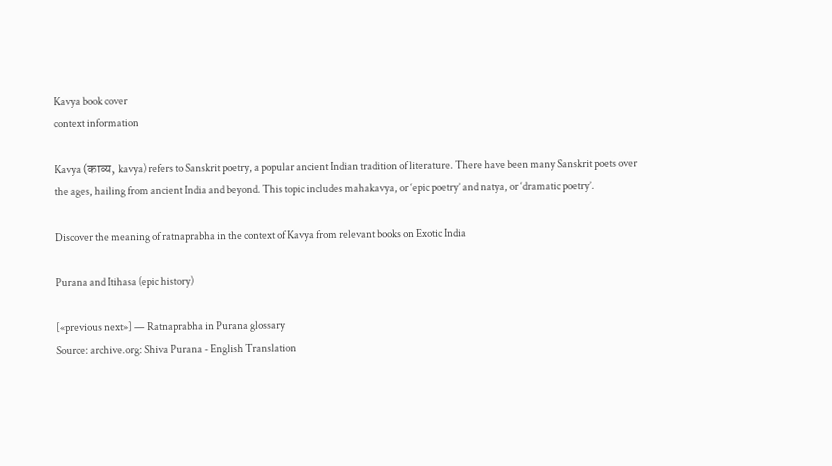Kavya book cover
context information

Kavya (काव्य, kavya) refers to Sanskrit poetry, a popular ancient Indian tradition of literature. There have been many Sanskrit poets over the ages, hailing from ancient India and beyond. This topic includes mahakavya, or ‘epic poetry’ and natya, or ‘dramatic poetry’.

Discover the meaning of ratnaprabha in the context of Kavya from relevant books on Exotic India

Purana and Itihasa (epic history)

[«previous next»] — Ratnaprabha in Purana glossary
Source: archive.org: Shiva Purana - English Translation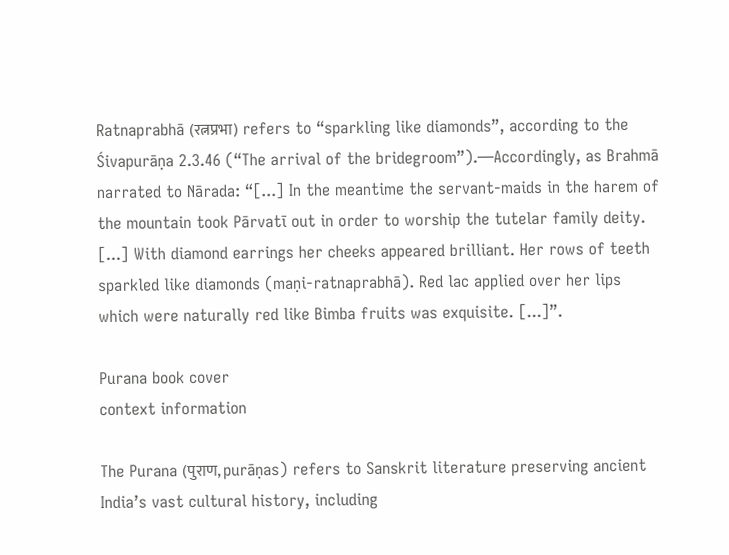Ratnaprabhā (रत्नप्रभा) refers to “sparkling like diamonds”, according to the Śivapurāṇa 2.3.46 (“The arrival of the bridegroom”).—Accordingly, as Brahmā narrated to Nārada: “[...] In the meantime the servant-maids in the harem of the mountain took Pārvatī out in order to worship the tutelar family deity. [...] With diamond earrings her cheeks appeared brilliant. Her rows of teeth sparkled like diamonds (maṇi-ratnaprabhā). Red lac applied over her lips which were naturally red like Bimba fruits was exquisite. [...]”.

Purana book cover
context information

The Purana (पुराण, purāṇas) refers to Sanskrit literature preserving ancient India’s vast cultural history, including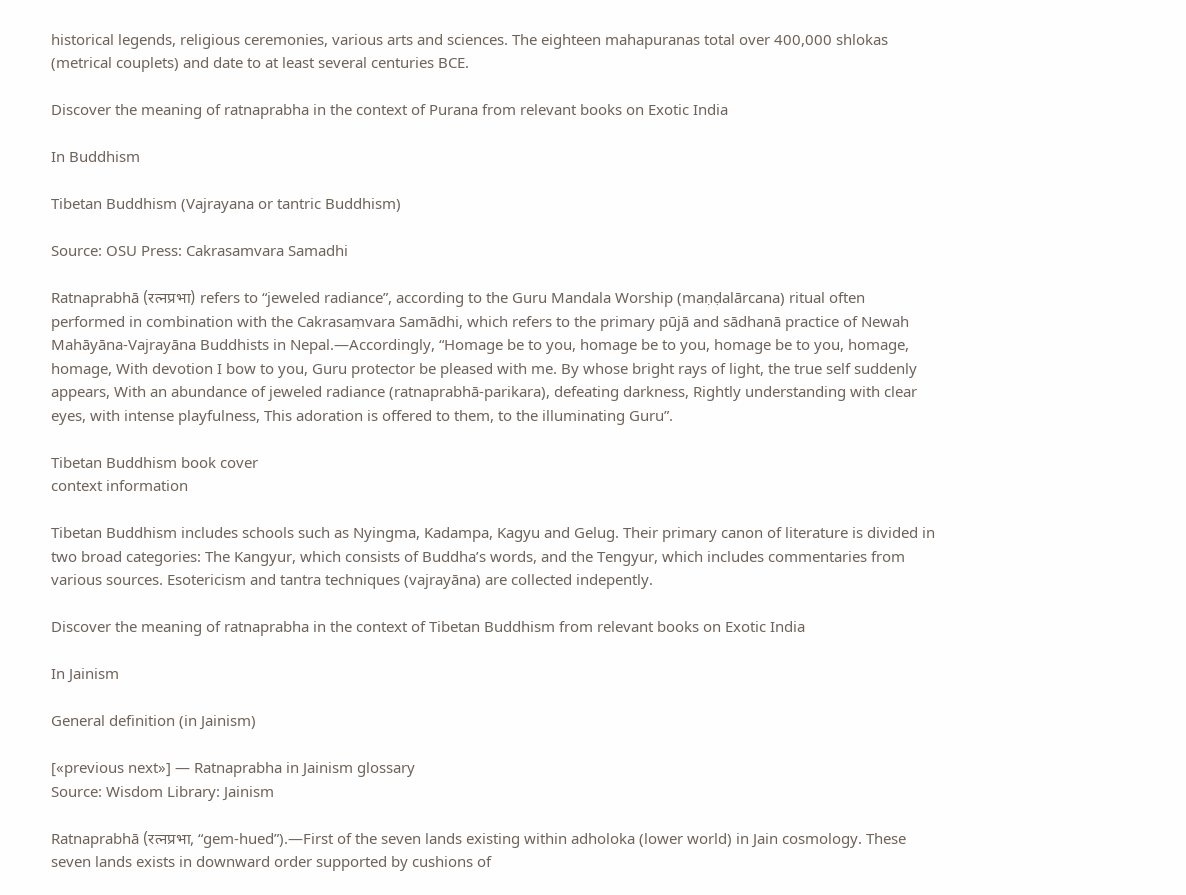historical legends, religious ceremonies, various arts and sciences. The eighteen mahapuranas total over 400,000 shlokas (metrical couplets) and date to at least several centuries BCE.

Discover the meaning of ratnaprabha in the context of Purana from relevant books on Exotic India

In Buddhism

Tibetan Buddhism (Vajrayana or tantric Buddhism)

Source: OSU Press: Cakrasamvara Samadhi

Ratnaprabhā (रत्नप्रभा) refers to “jeweled radiance”, according to the Guru Mandala Worship (maṇḍalārcana) ritual often performed in combination with the Cakrasaṃvara Samādhi, which refers to the primary pūjā and sādhanā practice of Newah Mahāyāna-Vajrayāna Buddhists in Nepal.—Accordingly, “Homage be to you, homage be to you, homage be to you, homage, homage, With devotion I bow to you, Guru protector be pleased with me. By whose bright rays of light, the true self suddenly appears, With an abundance of jeweled radiance (ratnaprabhā-parikara), defeating darkness, Rightly understanding with clear eyes, with intense playfulness, This adoration is offered to them, to the illuminating Guru”.

Tibetan Buddhism book cover
context information

Tibetan Buddhism includes schools such as Nyingma, Kadampa, Kagyu and Gelug. Their primary canon of literature is divided in two broad categories: The Kangyur, which consists of Buddha’s words, and the Tengyur, which includes commentaries from various sources. Esotericism and tantra techniques (vajrayāna) are collected indepently.

Discover the meaning of ratnaprabha in the context of Tibetan Buddhism from relevant books on Exotic India

In Jainism

General definition (in Jainism)

[«previous next»] — Ratnaprabha in Jainism glossary
Source: Wisdom Library: Jainism

Ratnaprabhā (रत्नप्रभा, “gem-hued”).—First of the seven lands existing within adholoka (lower world) in Jain cosmology. These seven lands exists in downward order supported by cushions of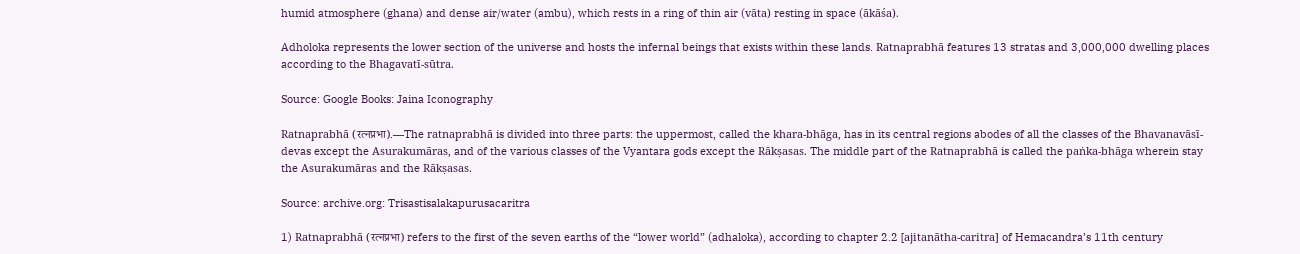humid atmosphere (ghana) and dense air/water (ambu), which rests in a ring of thin air (vāta) resting in space (ākāśa).

Adholoka represents the lower section of the universe and hosts the infernal beings that exists within these lands. Ratnaprabhā features 13 stratas and 3,000,000 dwelling places according to the Bhagavatī-sūtra.

Source: Google Books: Jaina Iconography

Ratnaprabhā (रत्नप्रभा).—The ratnaprabhā is divided into three parts: the uppermost, called the khara-bhāga, has in its central regions abodes of all the classes of the Bhavanavāsī-devas except the Asurakumāras, and of the various classes of the Vyantara gods except the Rākṣasas. The middle part of the Ratnaprabhā is called the paṅka-bhāga wherein stay the Asurakumāras and the Rākṣasas.

Source: archive.org: Trisastisalakapurusacaritra

1) Ratnaprabhā (रत्नप्रभा) refers to the first of the seven earths of the “lower world” (adhaloka), according to chapter 2.2 [ajitanātha-caritra] of Hemacandra’s 11th century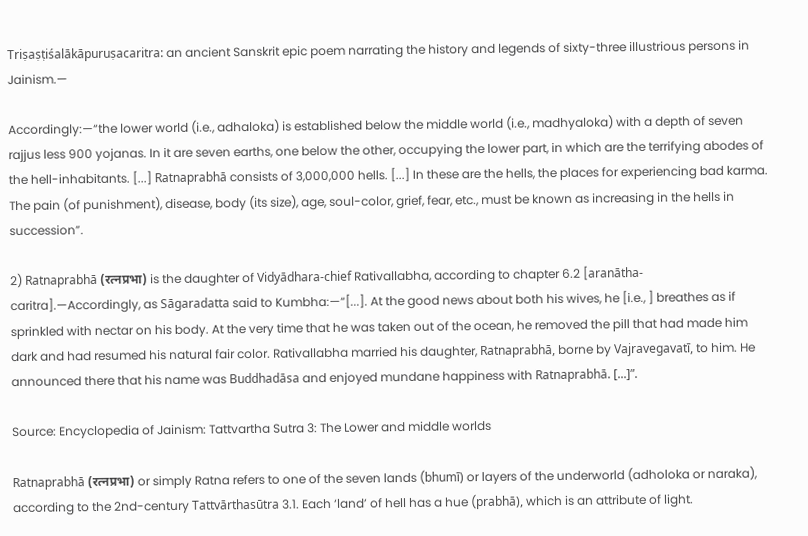Triṣaṣṭiśalākāpuruṣacaritra: an ancient Sanskrit epic poem narrating the history and legends of sixty-three illustrious persons in Jainism.—

Accordingly:—“the lower world (i.e., adhaloka) is established below the middle world (i.e., madhyaloka) with a depth of seven rajjus less 900 yojanas. In it are seven earths, one below the other, occupying the lower part, in which are the terrifying abodes of the hell-inhabitants. [...] Ratnaprabhā consists of 3,000,000 hells. [...] In these are the hells, the places for experiencing bad karma. The pain (of punishment), disease, body (its size), age, soul-color, grief, fear, etc., must be known as increasing in the hells in succession”.

2) Ratnaprabhā (रत्नप्रभा) is the daughter of Vidyādhara-chief Rativallabha, according to chapter 6.2 [aranātha-caritra].—Accordingly, as Sāgaradatta said to Kumbha:—“[...]. At the good news about both his wives, he [i.e., ] breathes as if sprinkled with nectar on his body. At the very time that he was taken out of the ocean, he removed the pill that had made him dark and had resumed his natural fair color. Rativallabha married his daughter, Ratnaprabhā, borne by Vajravegavatī, to him. He announced there that his name was Buddhadāsa and enjoyed mundane happiness with Ratnaprabhā. [...]”.

Source: Encyclopedia of Jainism: Tattvartha Sutra 3: The Lower and middle worlds

Ratnaprabhā (रत्नप्रभा) or simply Ratna refers to one of the seven lands (bhumī) or layers of the underworld (adholoka or naraka), according to the 2nd-century Tattvārthasūtra 3.1. Each ‘land’ of hell has a hue (prabhā), which is an attribute of light.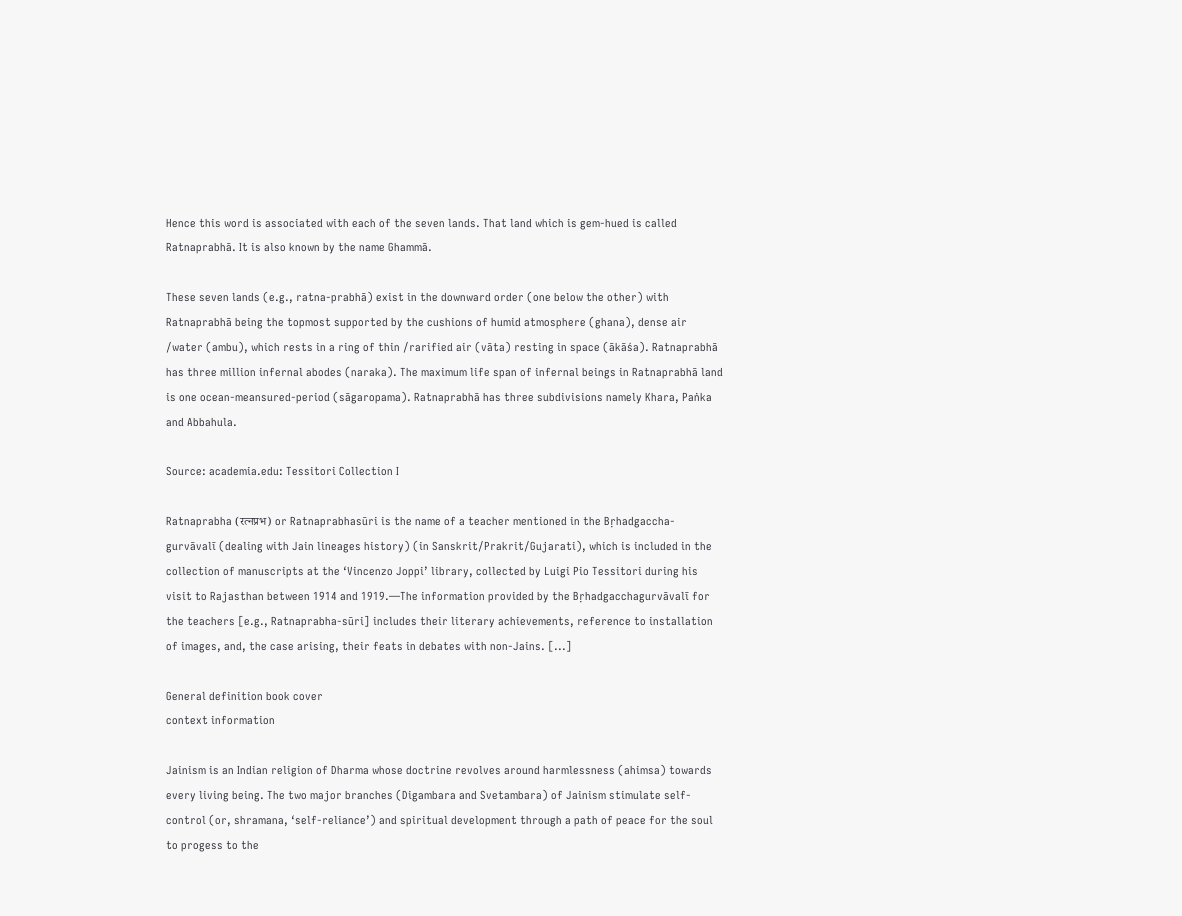Hence this word is associated with each of the seven lands. That land which is gem-hued is called Ratnaprabhā. It is also known by the name Ghammā.

These seven lands (e.g., ratna-prabhā) exist in the downward order (one below the other) with Ratnaprabhā being the topmost supported by the cushions of humid atmosphere (ghana), dense air /water (ambu), which rests in a ring of thin /rarified air (vāta) resting in space (ākāśa). Ratnaprabhā has three million infernal abodes (naraka). The maximum life span of infernal beings in Ratnaprabhā land is one ocean-meansured-period (sāgaropama). Ratnaprabhā has three subdivisions namely Khara, Paṅka and Abbahula.

Source: academia.edu: Tessitori Collection I

Ratnaprabha (रत्नप्रभ) or Ratnaprabhasūri is the name of a teacher mentioned in the Bṛhadgaccha-gurvāvalī (dealing with Jain lineages history) (in Sanskrit/Prakrit/Gujarati), which is included in the collection of manuscripts at the ‘Vincenzo Joppi’ library, collected by Luigi Pio Tessitori during his visit to Rajasthan between 1914 and 1919.—The information provided by the Bṛhadgacchagurvāvalī for the teachers [e.g., Ratnaprabha-sūri] includes their literary achievements, reference to installation of images, and, the case arising, their feats in debates with non-Jains. [...]

General definition book cover
context information

Jainism is an Indian religion of Dharma whose doctrine revolves around harmlessness (ahimsa) towards every living being. The two major branches (Digambara and Svetambara) of Jainism stimulate self-control (or, shramana, ‘self-reliance’) and spiritual development through a path of peace for the soul to progess to the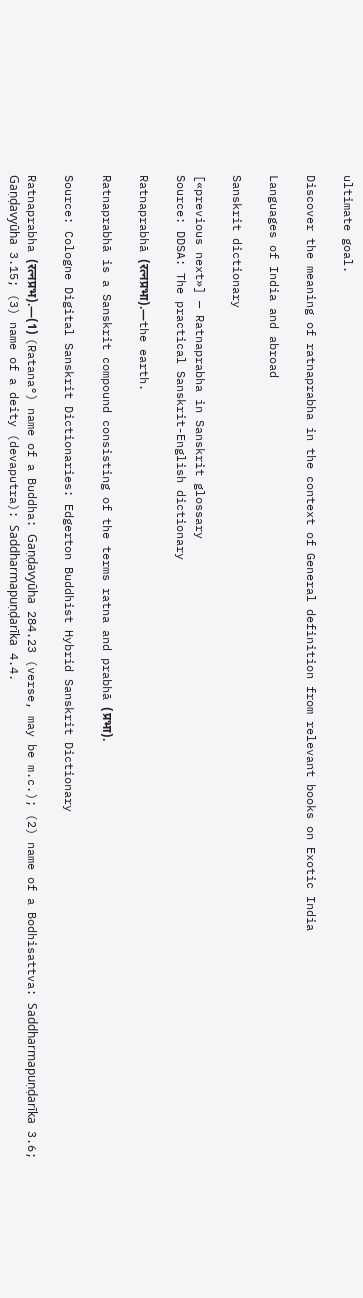ultimate goal.

Discover the meaning of ratnaprabha in the context of General definition from relevant books on Exotic India

Languages of India and abroad

Sanskrit dictionary

[«previous next»] — Ratnaprabha in Sanskrit glossary
Source: DDSA: The practical Sanskrit-English dictionary

Ratnaprabhā (रत्नप्रभा).—the earth.

Ratnaprabhā is a Sanskrit compound consisting of the terms ratna and prabhā (प्रभा).

Source: Cologne Digital Sanskrit Dictionaries: Edgerton Buddhist Hybrid Sanskrit Dictionary

Ratnaprabha (रत्नप्रभ).—(1) (Ratana°) name of a Buddha: Gaṇḍavyūha 284.23 (verse, may be m.c.); (2) name of a Bodhisattva: Saddharmapuṇḍarīka 3.6; Gaṇḍavyūha 3.15; (3) name of a deity (devaputra): Saddharmapuṇḍarīka 4.4.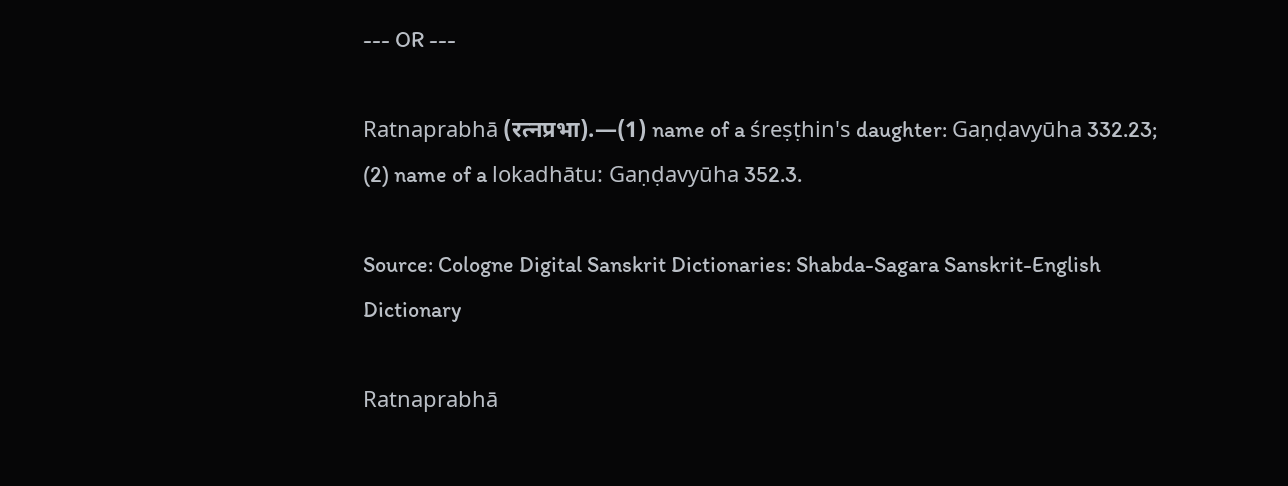--- OR ---

Ratnaprabhā (रत्नप्रभा).—(1) name of a śreṣṭhin's daughter: Gaṇḍavyūha 332.23; (2) name of a lokadhātu: Gaṇḍavyūha 352.3.

Source: Cologne Digital Sanskrit Dictionaries: Shabda-Sagara Sanskrit-English Dictionary

Ratnaprabhā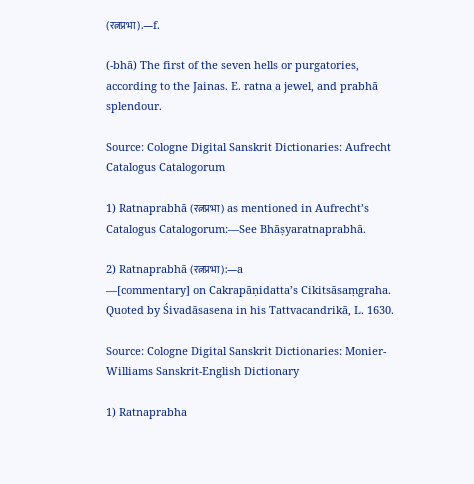(रत्नप्रभा).—f.

(-bhā) The first of the seven hells or purgatories, according to the Jainas. E. ratna a jewel, and prabhā splendour.

Source: Cologne Digital Sanskrit Dictionaries: Aufrecht Catalogus Catalogorum

1) Ratnaprabhā (रत्नप्रभा) as mentioned in Aufrecht’s Catalogus Catalogorum:—See Bhāṣyaratnaprabhā.

2) Ratnaprabhā (रत्नप्रभा):—a
—[commentary] on Cakrapāṇidatta’s Cikitsāsaṃgraha. Quoted by Śivadāsasena in his Tattvacandrikā, L. 1630.

Source: Cologne Digital Sanskrit Dictionaries: Monier-Williams Sanskrit-English Dictionary

1) Ratnaprabha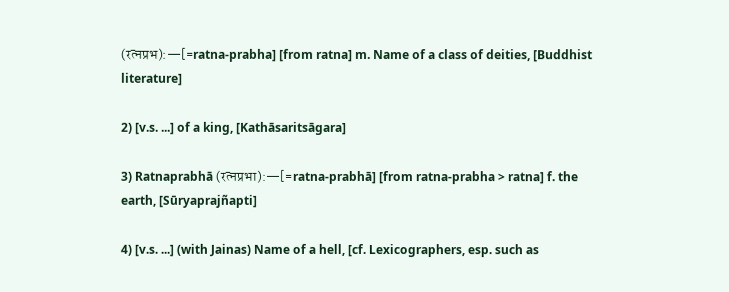(रत्नप्रभ):—[=ratna-prabha] [from ratna] m. Name of a class of deities, [Buddhist literature]

2) [v.s. ...] of a king, [Kathāsaritsāgara]

3) Ratnaprabhā (रत्नप्रभा):—[=ratna-prabhā] [from ratna-prabha > ratna] f. the earth, [Sūryaprajñapti]

4) [v.s. ...] (with Jainas) Name of a hell, [cf. Lexicographers, esp. such as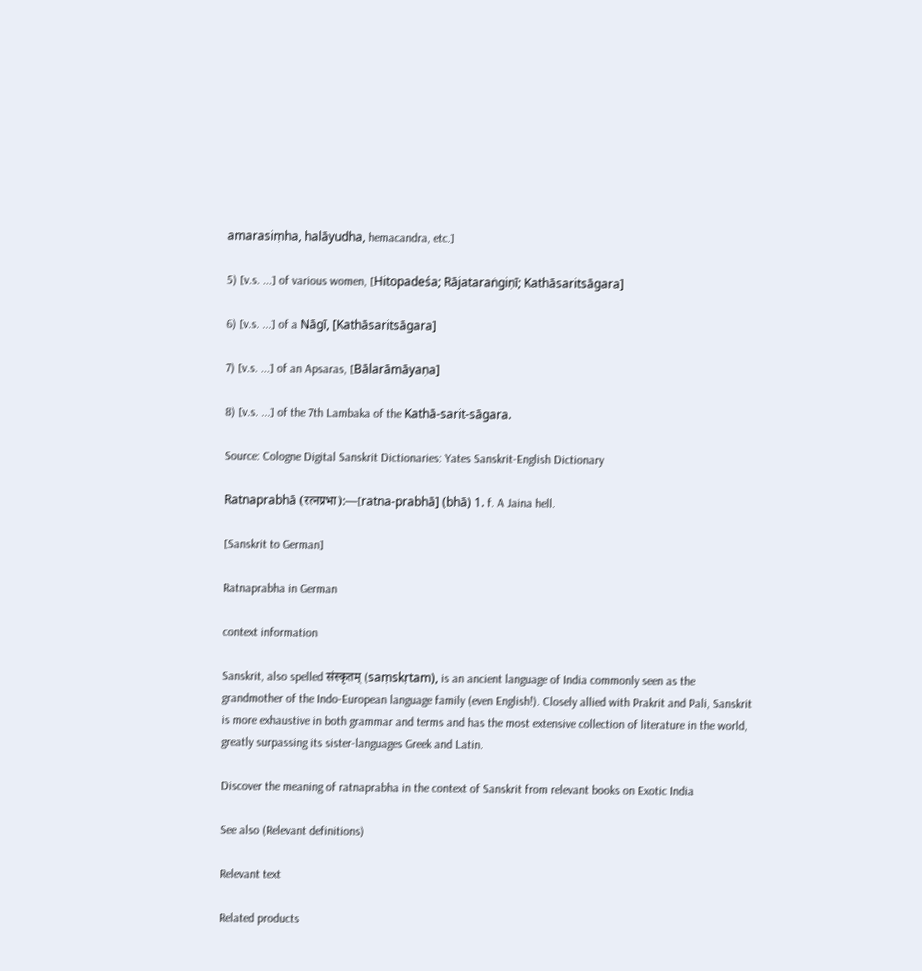amarasiṃha, halāyudha, hemacandra, etc.]

5) [v.s. ...] of various women, [Hitopadeśa; Rājataraṅgiṇī; Kathāsaritsāgara]

6) [v.s. ...] of a Nāgī, [Kathāsaritsāgara]

7) [v.s. ...] of an Apsaras, [Bālarāmāyaṇa]

8) [v.s. ...] of the 7th Lambaka of the Kathā-sarit-sāgara.

Source: Cologne Digital Sanskrit Dictionaries: Yates Sanskrit-English Dictionary

Ratnaprabhā (रत्नप्रभा):—[ratna-prabhā] (bhā) 1. f. A Jaina hell.

[Sanskrit to German]

Ratnaprabha in German

context information

Sanskrit, also spelled संस्कृतम् (saṃskṛtam), is an ancient language of India commonly seen as the grandmother of the Indo-European language family (even English!). Closely allied with Prakrit and Pali, Sanskrit is more exhaustive in both grammar and terms and has the most extensive collection of literature in the world, greatly surpassing its sister-languages Greek and Latin.

Discover the meaning of ratnaprabha in the context of Sanskrit from relevant books on Exotic India

See also (Relevant definitions)

Relevant text

Related products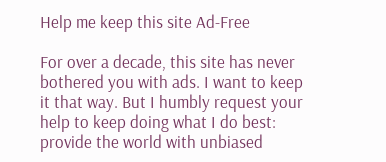Help me keep this site Ad-Free

For over a decade, this site has never bothered you with ads. I want to keep it that way. But I humbly request your help to keep doing what I do best: provide the world with unbiased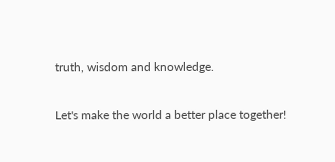truth, wisdom and knowledge.

Let's make the world a better place together!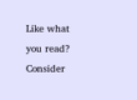Like what you read? Consider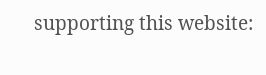supporting this website: